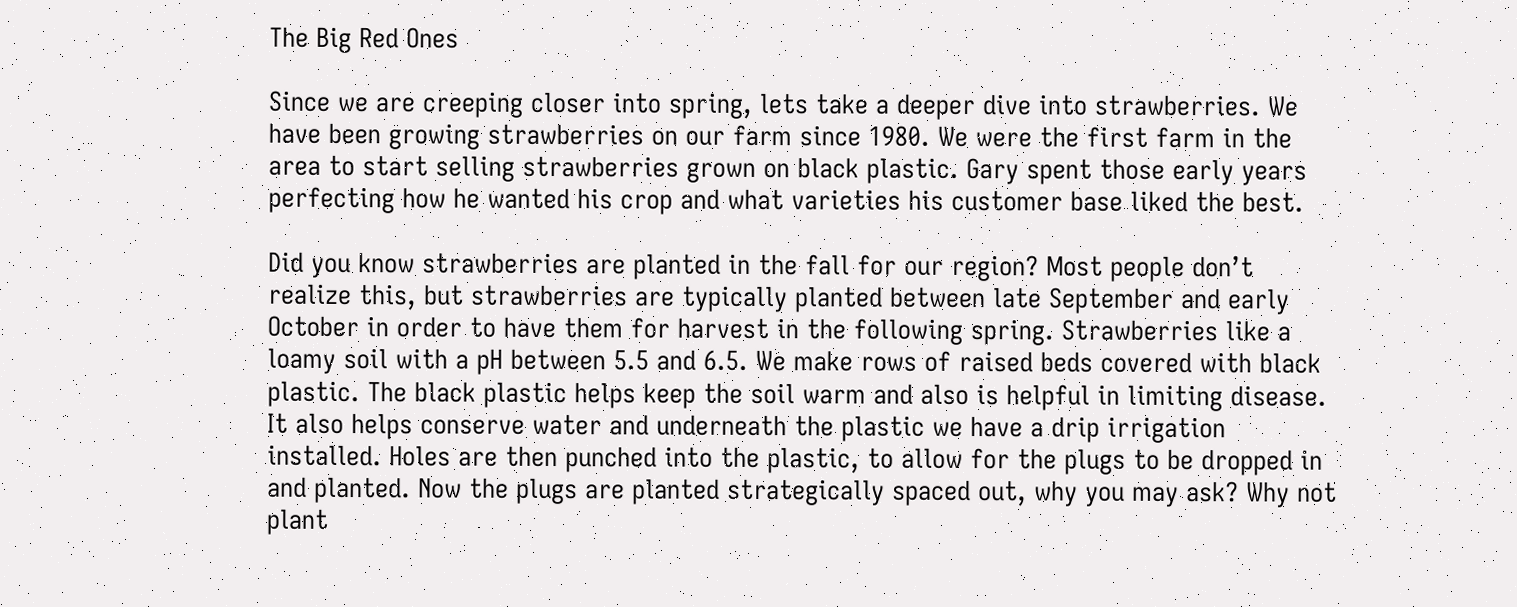The Big Red Ones

Since we are creeping closer into spring, lets take a deeper dive into strawberries. We have been growing strawberries on our farm since 1980. We were the first farm in the area to start selling strawberries grown on black plastic. Gary spent those early years perfecting how he wanted his crop and what varieties his customer base liked the best.

Did you know strawberries are planted in the fall for our region? Most people don’t realize this, but strawberries are typically planted between late September and early October in order to have them for harvest in the following spring. Strawberries like a loamy soil with a pH between 5.5 and 6.5. We make rows of raised beds covered with black plastic. The black plastic helps keep the soil warm and also is helpful in limiting disease. It also helps conserve water and underneath the plastic we have a drip irrigation installed. Holes are then punched into the plastic, to allow for the plugs to be dropped in and planted. Now the plugs are planted strategically spaced out, why you may ask? Why not plant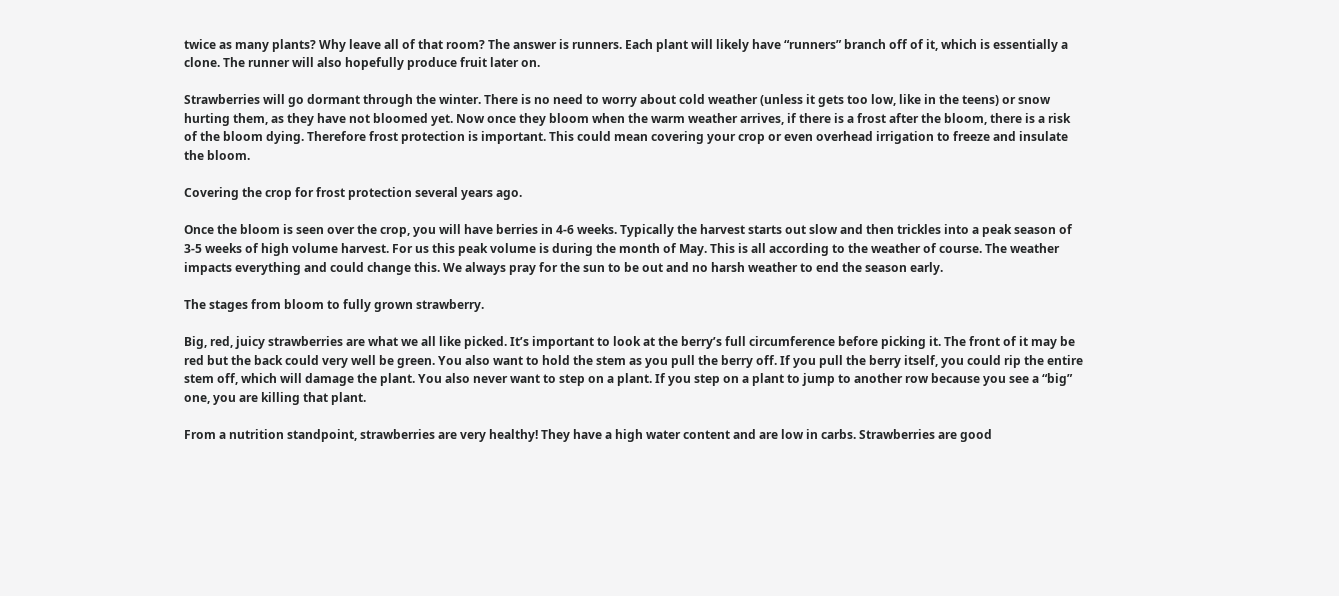twice as many plants? Why leave all of that room? The answer is runners. Each plant will likely have “runners” branch off of it, which is essentially a clone. The runner will also hopefully produce fruit later on.

Strawberries will go dormant through the winter. There is no need to worry about cold weather (unless it gets too low, like in the teens) or snow hurting them, as they have not bloomed yet. Now once they bloom when the warm weather arrives, if there is a frost after the bloom, there is a risk of the bloom dying. Therefore frost protection is important. This could mean covering your crop or even overhead irrigation to freeze and insulate the bloom.

Covering the crop for frost protection several years ago.

Once the bloom is seen over the crop, you will have berries in 4-6 weeks. Typically the harvest starts out slow and then trickles into a peak season of 3-5 weeks of high volume harvest. For us this peak volume is during the month of May. This is all according to the weather of course. The weather impacts everything and could change this. We always pray for the sun to be out and no harsh weather to end the season early.

The stages from bloom to fully grown strawberry.

Big, red, juicy strawberries are what we all like picked. It’s important to look at the berry’s full circumference before picking it. The front of it may be red but the back could very well be green. You also want to hold the stem as you pull the berry off. If you pull the berry itself, you could rip the entire stem off, which will damage the plant. You also never want to step on a plant. If you step on a plant to jump to another row because you see a “big” one, you are killing that plant.

From a nutrition standpoint, strawberries are very healthy! They have a high water content and are low in carbs. Strawberries are good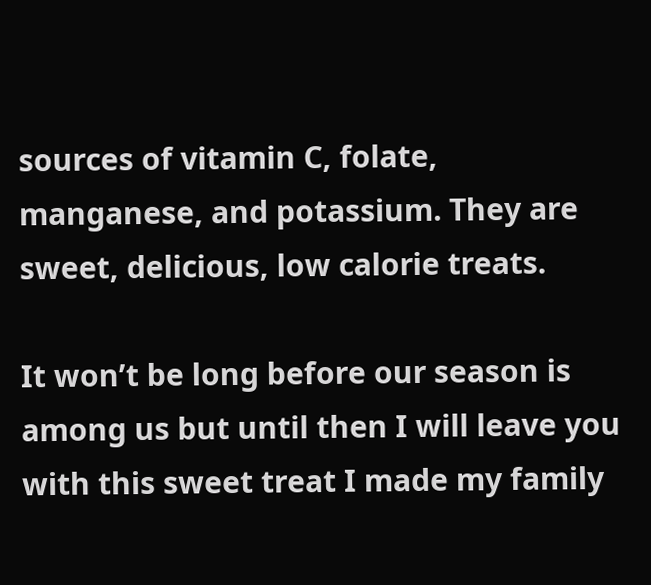sources of vitamin C, folate, manganese, and potassium. They are sweet, delicious, low calorie treats.

It won’t be long before our season is among us but until then I will leave you with this sweet treat I made my family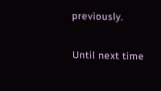previously.

Until next time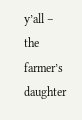y’all – the farmer’s daughter